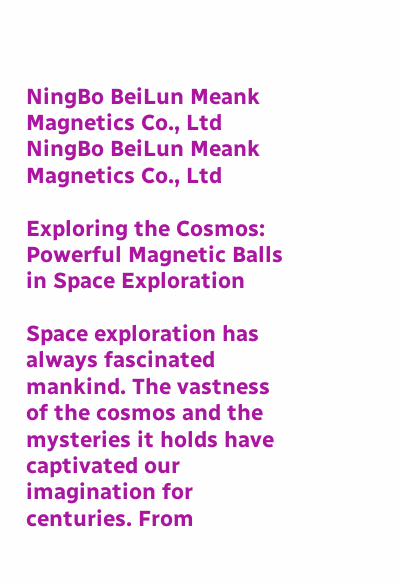NingBo BeiLun Meank Magnetics Co., Ltd
NingBo BeiLun Meank Magnetics Co., Ltd

Exploring the Cosmos: Powerful Magnetic Balls in Space Exploration

Space exploration has always fascinated mankind. The vastness of the cosmos and the mysteries it holds have captivated our imagination for centuries. From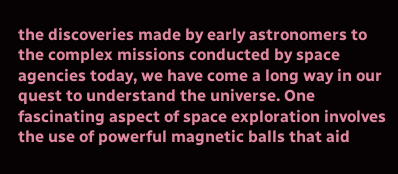the discoveries made by early astronomers to the complex missions conducted by space agencies today, we have come a long way in our quest to understand the universe. One fascinating aspect of space exploration involves the use of powerful magnetic balls that aid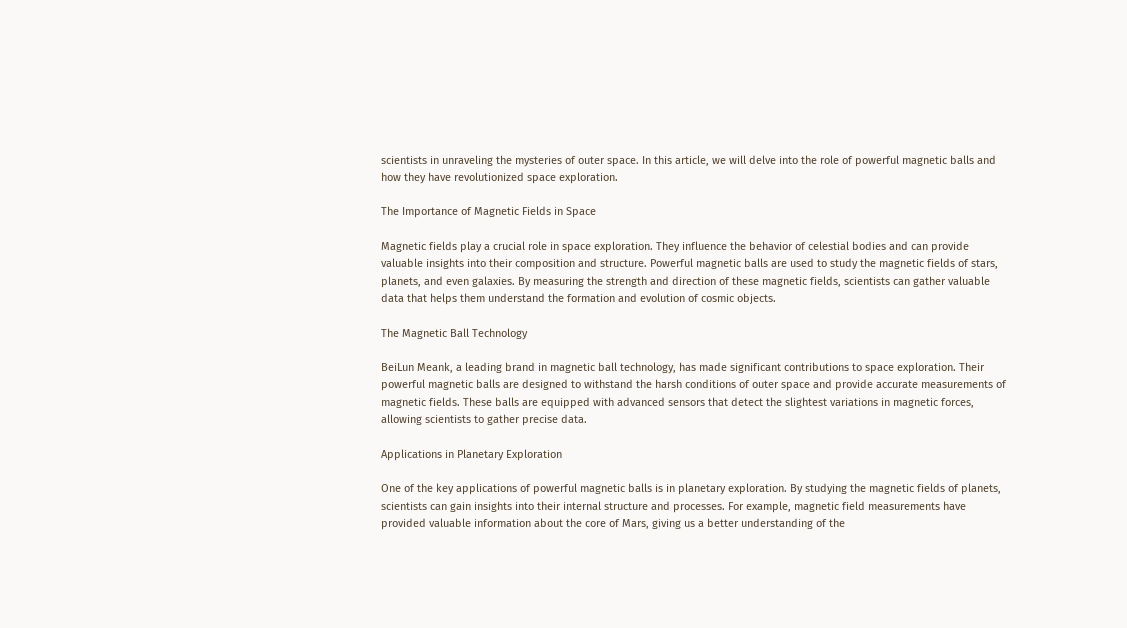scientists in unraveling the mysteries of outer space. In this article, we will delve into the role of powerful magnetic balls and how they have revolutionized space exploration.

The Importance of Magnetic Fields in Space

Magnetic fields play a crucial role in space exploration. They influence the behavior of celestial bodies and can provide valuable insights into their composition and structure. Powerful magnetic balls are used to study the magnetic fields of stars, planets, and even galaxies. By measuring the strength and direction of these magnetic fields, scientists can gather valuable data that helps them understand the formation and evolution of cosmic objects.

The Magnetic Ball Technology

BeiLun Meank, a leading brand in magnetic ball technology, has made significant contributions to space exploration. Their powerful magnetic balls are designed to withstand the harsh conditions of outer space and provide accurate measurements of magnetic fields. These balls are equipped with advanced sensors that detect the slightest variations in magnetic forces, allowing scientists to gather precise data.

Applications in Planetary Exploration

One of the key applications of powerful magnetic balls is in planetary exploration. By studying the magnetic fields of planets, scientists can gain insights into their internal structure and processes. For example, magnetic field measurements have provided valuable information about the core of Mars, giving us a better understanding of the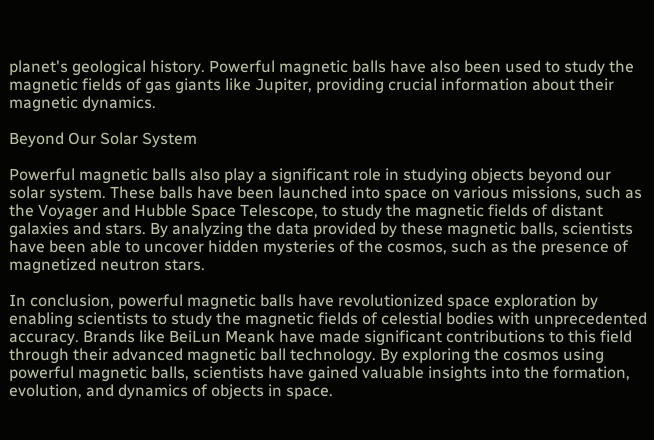planet's geological history. Powerful magnetic balls have also been used to study the magnetic fields of gas giants like Jupiter, providing crucial information about their magnetic dynamics.

Beyond Our Solar System

Powerful magnetic balls also play a significant role in studying objects beyond our solar system. These balls have been launched into space on various missions, such as the Voyager and Hubble Space Telescope, to study the magnetic fields of distant galaxies and stars. By analyzing the data provided by these magnetic balls, scientists have been able to uncover hidden mysteries of the cosmos, such as the presence of magnetized neutron stars.

In conclusion, powerful magnetic balls have revolutionized space exploration by enabling scientists to study the magnetic fields of celestial bodies with unprecedented accuracy. Brands like BeiLun Meank have made significant contributions to this field through their advanced magnetic ball technology. By exploring the cosmos using powerful magnetic balls, scientists have gained valuable insights into the formation, evolution, and dynamics of objects in space.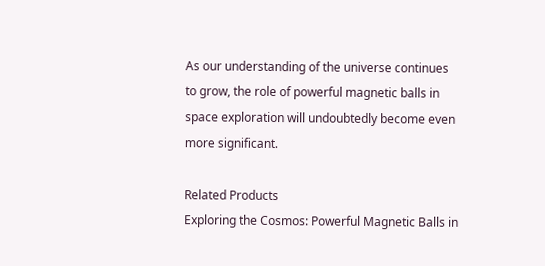As our understanding of the universe continues to grow, the role of powerful magnetic balls in space exploration will undoubtedly become even more significant.

Related Products
Exploring the Cosmos: Powerful Magnetic Balls in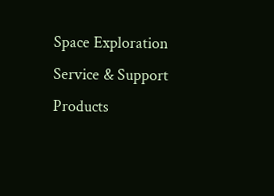Space Exploration
Service & Support Products